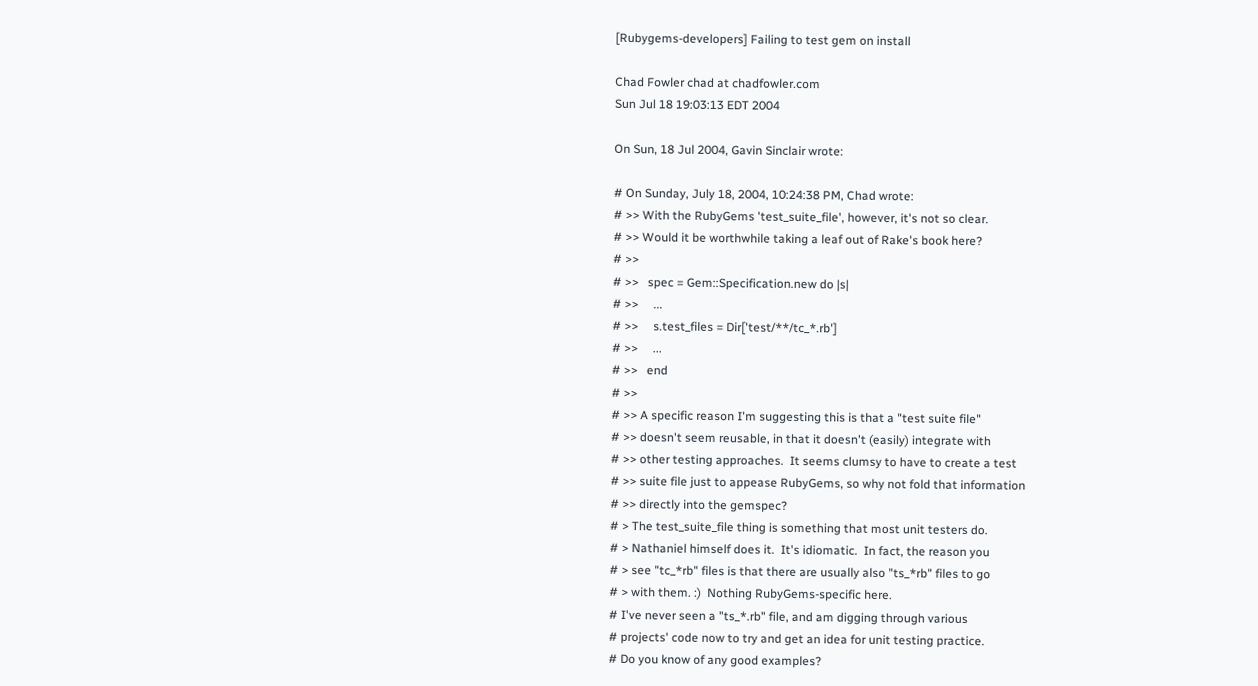[Rubygems-developers] Failing to test gem on install

Chad Fowler chad at chadfowler.com
Sun Jul 18 19:03:13 EDT 2004

On Sun, 18 Jul 2004, Gavin Sinclair wrote:

# On Sunday, July 18, 2004, 10:24:38 PM, Chad wrote:
# >> With the RubyGems 'test_suite_file', however, it's not so clear.
# >> Would it be worthwhile taking a leaf out of Rake's book here?
# >>
# >>   spec = Gem::Specification.new do |s|
# >>     ...
# >>     s.test_files = Dir['test/**/tc_*.rb']
# >>     ...
# >>   end
# >>
# >> A specific reason I'm suggesting this is that a "test suite file"
# >> doesn't seem reusable, in that it doesn't (easily) integrate with
# >> other testing approaches.  It seems clumsy to have to create a test
# >> suite file just to appease RubyGems, so why not fold that information
# >> directly into the gemspec?
# > The test_suite_file thing is something that most unit testers do.
# > Nathaniel himself does it.  It's idiomatic.  In fact, the reason you
# > see "tc_*rb" files is that there are usually also "ts_*rb" files to go
# > with them. :)  Nothing RubyGems-specific here.
# I've never seen a "ts_*.rb" file, and am digging through various
# projects' code now to try and get an idea for unit testing practice.
# Do you know of any good examples?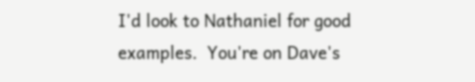I'd look to Nathaniel for good examples.  You're on Dave's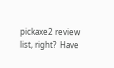pickaxe2 review
list, right?  Have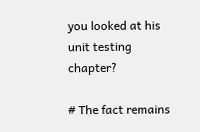you looked at his unit testing chapter?

# The fact remains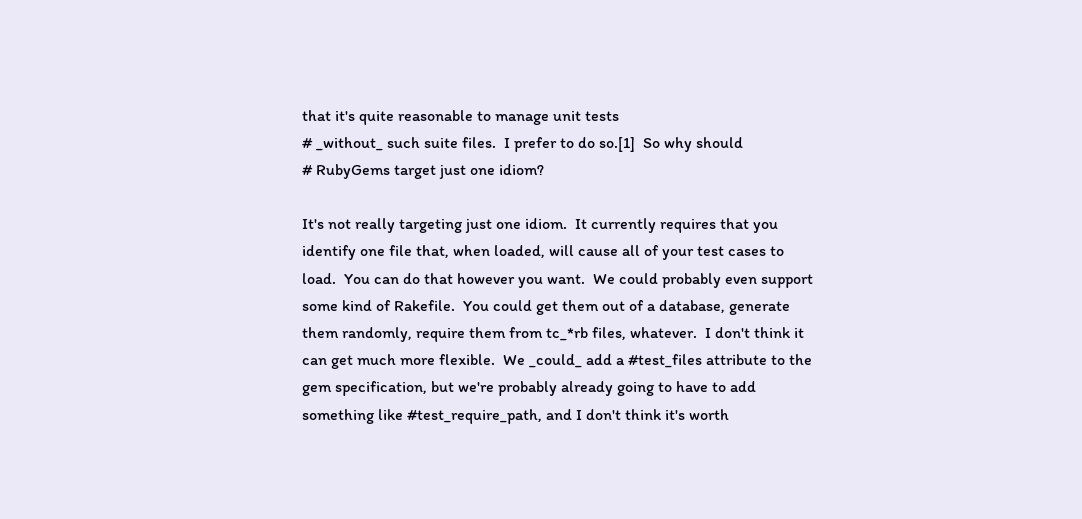that it's quite reasonable to manage unit tests
# _without_ such suite files.  I prefer to do so.[1]  So why should
# RubyGems target just one idiom?

It's not really targeting just one idiom.  It currently requires that you
identify one file that, when loaded, will cause all of your test cases to
load.  You can do that however you want.  We could probably even support
some kind of Rakefile.  You could get them out of a database, generate
them randomly, require them from tc_*rb files, whatever.  I don't think it
can get much more flexible.  We _could_ add a #test_files attribute to the
gem specification, but we're probably already going to have to add
something like #test_require_path, and I don't think it's worth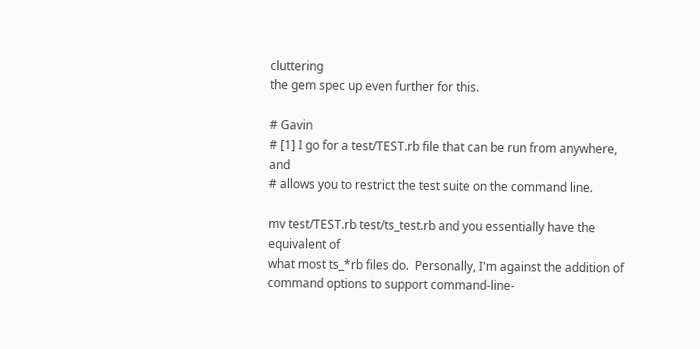cluttering
the gem spec up even further for this.

# Gavin
# [1] I go for a test/TEST.rb file that can be run from anywhere, and
# allows you to restrict the test suite on the command line.

mv test/TEST.rb test/ts_test.rb and you essentially have the equivalent of
what most ts_*rb files do.  Personally, I'm against the addition of
command options to support command-line-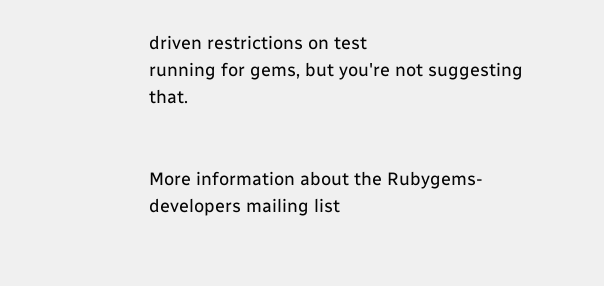driven restrictions on test
running for gems, but you're not suggesting that.


More information about the Rubygems-developers mailing list